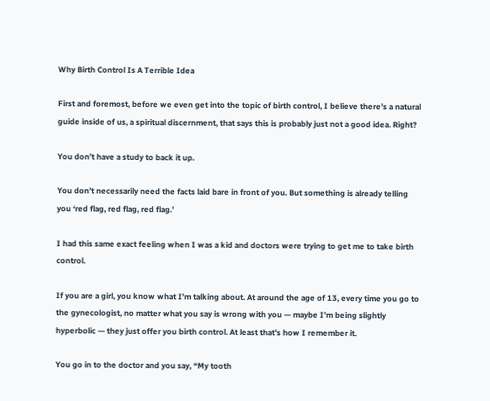Why Birth Control Is A Terrible Idea

First and foremost, before we even get into the topic of birth control, I believe there’s a natural guide inside of us, a spiritual discernment, that says this is probably just not a good idea. Right?

You don’t have a study to back it up.

You don’t necessarily need the facts laid bare in front of you. But something is already telling you ‘red flag, red flag, red flag.’

I had this same exact feeling when I was a kid and doctors were trying to get me to take birth control.

If you are a girl, you know what I’m talking about. At around the age of 13, every time you go to the gynecologist, no matter what you say is wrong with you — maybe I’m being slightly hyperbolic — they just offer you birth control. At least that’s how I remember it.

You go in to the doctor and you say, “My tooth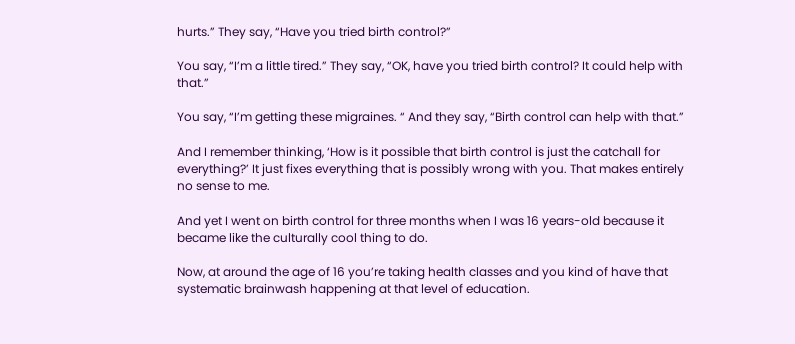hurts.” They say, “Have you tried birth control?”

You say, “I’m a little tired.” They say, “OK, have you tried birth control? It could help with that.”

You say, “I’m getting these migraines. “ And they say, “Birth control can help with that.”

And I remember thinking, ‘How is it possible that birth control is just the catchall for everything?’ It just fixes everything that is possibly wrong with you. That makes entirely no sense to me.

And yet I went on birth control for three months when I was 16 years-old because it became like the culturally cool thing to do.

Now, at around the age of 16 you’re taking health classes and you kind of have that systematic brainwash happening at that level of education.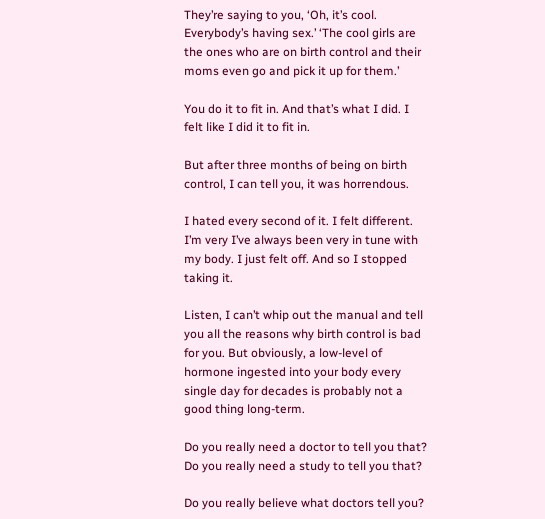They’re saying to you, ‘Oh, it’s cool. Everybody’s having sex.’ ‘The cool girls are the ones who are on birth control and their moms even go and pick it up for them.’

You do it to fit in. And that’s what I did. I felt like I did it to fit in.

But after three months of being on birth control, I can tell you, it was horrendous.

I hated every second of it. I felt different. I’m very I’ve always been very in tune with my body. I just felt off. And so I stopped taking it.

Listen, I can’t whip out the manual and tell you all the reasons why birth control is bad for you. But obviously, a low-level of hormone ingested into your body every single day for decades is probably not a good thing long-term.

Do you really need a doctor to tell you that? Do you really need a study to tell you that?

Do you really believe what doctors tell you?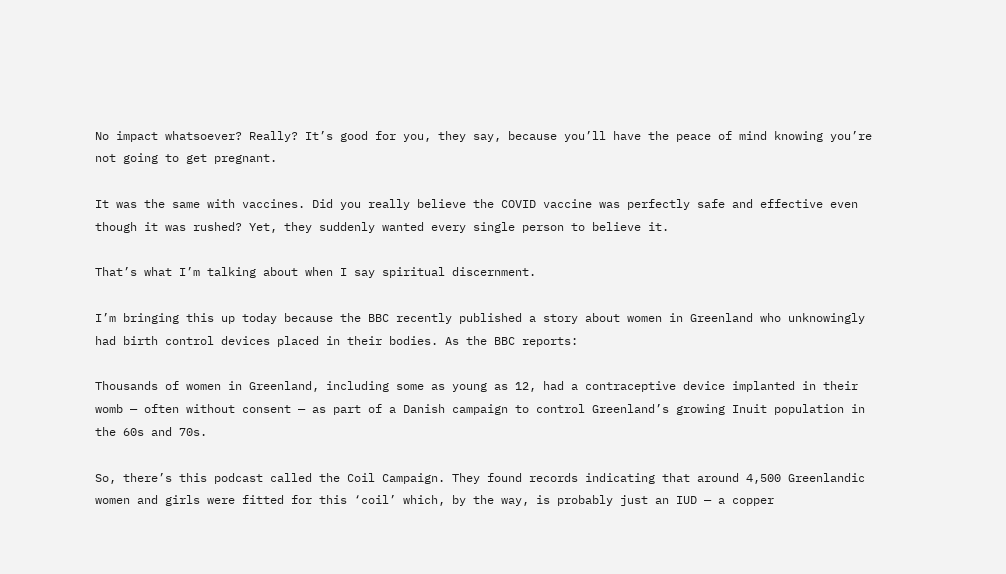No impact whatsoever? Really? It’s good for you, they say, because you’ll have the peace of mind knowing you’re not going to get pregnant.

It was the same with vaccines. Did you really believe the COVID vaccine was perfectly safe and effective even though it was rushed? Yet, they suddenly wanted every single person to believe it.

That’s what I’m talking about when I say spiritual discernment.

I’m bringing this up today because the BBC recently published a story about women in Greenland who unknowingly had birth control devices placed in their bodies. As the BBC reports:

Thousands of women in Greenland, including some as young as 12, had a contraceptive device implanted in their womb — often without consent — as part of a Danish campaign to control Greenland’s growing Inuit population in the 60s and 70s.

So, there’s this podcast called the Coil Campaign. They found records indicating that around 4,500 Greenlandic women and girls were fitted for this ‘coil’ which, by the way, is probably just an IUD — a copper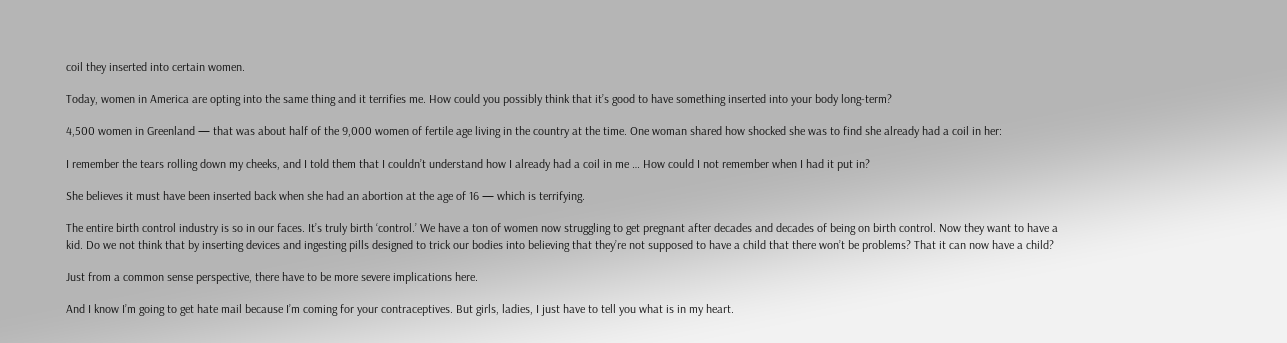coil they inserted into certain women.

Today, women in America are opting into the same thing and it terrifies me. How could you possibly think that it’s good to have something inserted into your body long-term?

4,500 women in Greenland — that was about half of the 9,000 women of fertile age living in the country at the time. One woman shared how shocked she was to find she already had a coil in her:

I remember the tears rolling down my cheeks, and I told them that I couldn’t understand how I already had a coil in me … How could I not remember when I had it put in?

She believes it must have been inserted back when she had an abortion at the age of 16 — which is terrifying.

The entire birth control industry is so in our faces. It’s truly birth ‘control.’ We have a ton of women now struggling to get pregnant after decades and decades of being on birth control. Now they want to have a kid. Do we not think that by inserting devices and ingesting pills designed to trick our bodies into believing that they’re not supposed to have a child that there won’t be problems? That it can now have a child?

Just from a common sense perspective, there have to be more severe implications here.

And I know I’m going to get hate mail because I’m coming for your contraceptives. But girls, ladies, I just have to tell you what is in my heart.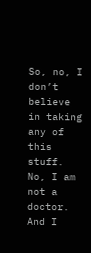So, no, I don’t believe in taking any of this stuff. No, I am not a doctor. And I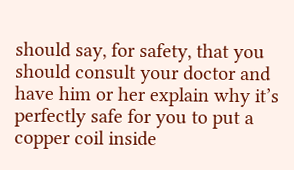should say, for safety, that you should consult your doctor and have him or her explain why it’s perfectly safe for you to put a copper coil inside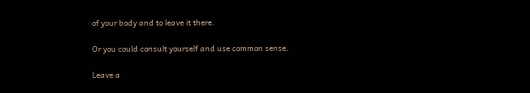of your body and to leave it there.

Or you could consult yourself and use common sense.

Leave a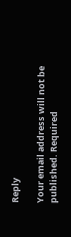Reply

Your email address will not be published. Required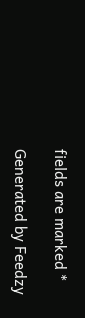fields are marked *

Generated by Feedzy